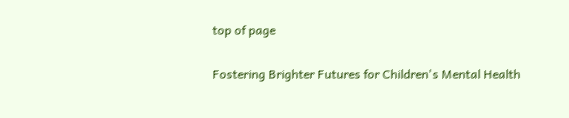top of page

Fostering Brighter Futures for Children's Mental Health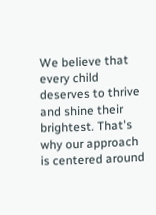We believe that every child deserves to thrive and shine their brightest. That's why our approach is centered around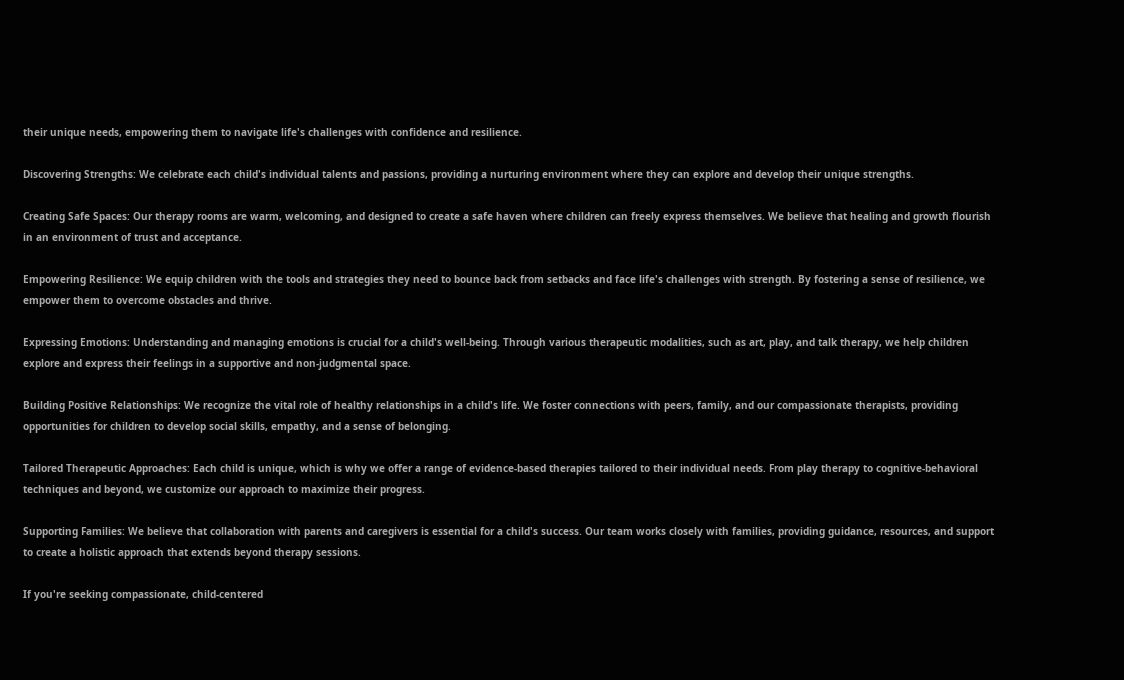their unique needs, empowering them to navigate life's challenges with confidence and resilience.

Discovering Strengths: We celebrate each child's individual talents and passions, providing a nurturing environment where they can explore and develop their unique strengths.

Creating Safe Spaces: Our therapy rooms are warm, welcoming, and designed to create a safe haven where children can freely express themselves. We believe that healing and growth flourish in an environment of trust and acceptance.

Empowering Resilience: We equip children with the tools and strategies they need to bounce back from setbacks and face life's challenges with strength. By fostering a sense of resilience, we empower them to overcome obstacles and thrive.

Expressing Emotions: Understanding and managing emotions is crucial for a child's well-being. Through various therapeutic modalities, such as art, play, and talk therapy, we help children explore and express their feelings in a supportive and non-judgmental space.

Building Positive Relationships: We recognize the vital role of healthy relationships in a child's life. We foster connections with peers, family, and our compassionate therapists, providing opportunities for children to develop social skills, empathy, and a sense of belonging.

Tailored Therapeutic Approaches: Each child is unique, which is why we offer a range of evidence-based therapies tailored to their individual needs. From play therapy to cognitive-behavioral techniques and beyond, we customize our approach to maximize their progress.

Supporting Families: We believe that collaboration with parents and caregivers is essential for a child's success. Our team works closely with families, providing guidance, resources, and support to create a holistic approach that extends beyond therapy sessions.

If you're seeking compassionate, child-centered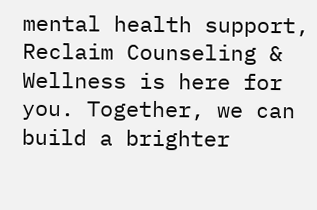mental health support, Reclaim Counseling & Wellness is here for you. Together, we can build a brighter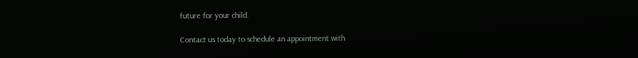future for your child.

Contact us today to schedule an appointment with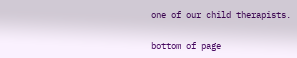one of our child therapists.

bottom of page